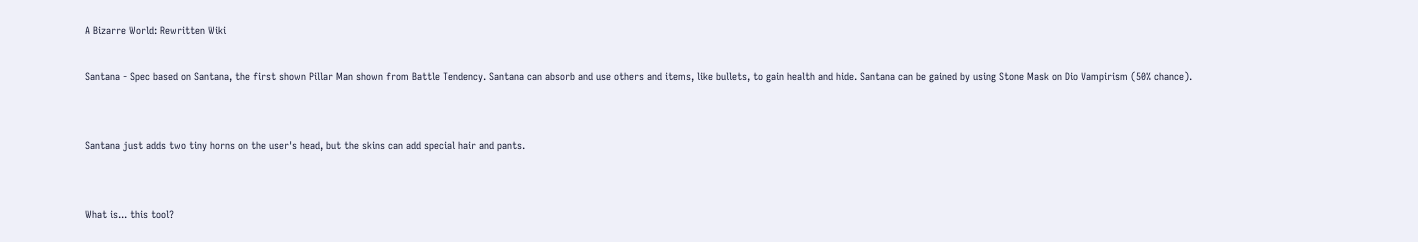A Bizarre World: Rewritten Wiki

Santana - Spec based on Santana, the first shown Pillar Man shown from Battle Tendency. Santana can absorb and use others and items, like bullets, to gain health and hide. Santana can be gained by using Stone Mask on Dio Vampirism (50% chance).


Santana just adds two tiny horns on the user's head, but the skins can add special hair and pants.


What is... this tool?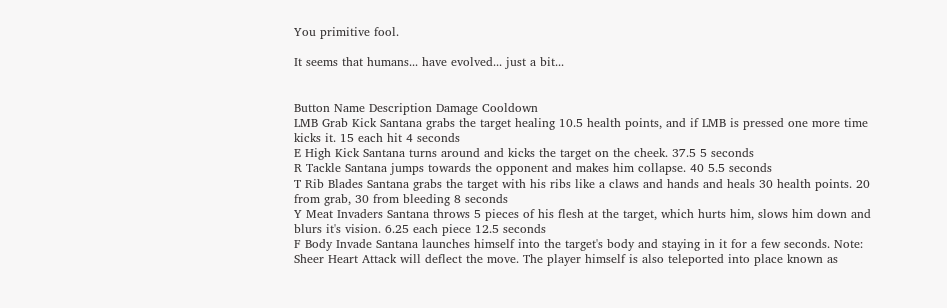You primitive fool.

It seems that humans... have evolved... just a bit...


Button Name Description Damage Cooldown
LMB Grab Kick Santana grabs the target healing 10.5 health points, and if LMB is pressed one more time kicks it. 15 each hit 4 seconds
E High Kick Santana turns around and kicks the target on the cheek. 37.5 5 seconds
R Tackle Santana jumps towards the opponent and makes him collapse. 40 5.5 seconds
T Rib Blades Santana grabs the target with his ribs like a claws and hands and heals 30 health points. 20 from grab, 30 from bleeding 8 seconds
Y Meat Invaders Santana throws 5 pieces of his flesh at the target, which hurts him, slows him down and blurs it's vision. 6.25 each piece 12.5 seconds
F Body Invade Santana launches himself into the target's body and staying in it for a few seconds. Note: Sheer Heart Attack will deflect the move. The player himself is also teleported into place known as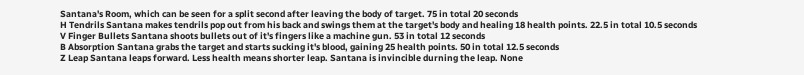Santana's Room, which can be seen for a split second after leaving the body of target. 75 in total 20 seconds
H Tendrils Santana makes tendrils pop out from his back and swings them at the target's body and healing 18 health points. 22.5 in total 10.5 seconds
V Finger Bullets Santana shoots bullets out of it's fingers like a machine gun. 53 in total 12 seconds
B Absorption Santana grabs the target and starts sucking it's blood, gaining 25 health points. 50 in total 12.5 seconds
Z Leap Santana leaps forward. Less health means shorter leap. Santana is invincible durning the leap. None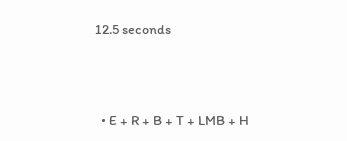12.5 seconds




  • E + R + B + T + LMB + H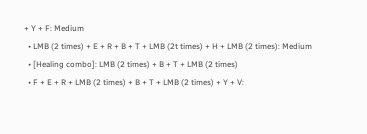+ Y + F: Medium
  • LMB (2 times) + E + R + B + T + LMB (2t times) + H + LMB (2 times): Medium
  • [Healing combo]: LMB (2 times) + B + T + LMB (2 times)
  • F + E + R + LMB (2 times) + B + T + LMB (2 times) + Y + V: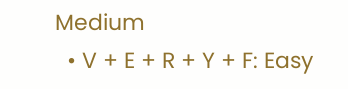Medium
  • V + E + R + Y + F: Easy